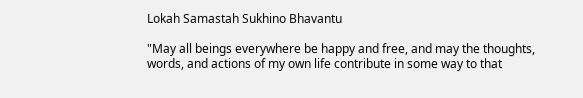Lokah Samastah Sukhino Bhavantu

"May all beings everywhere be happy and free, and may the thoughts, words, and actions of my own life contribute in some way to that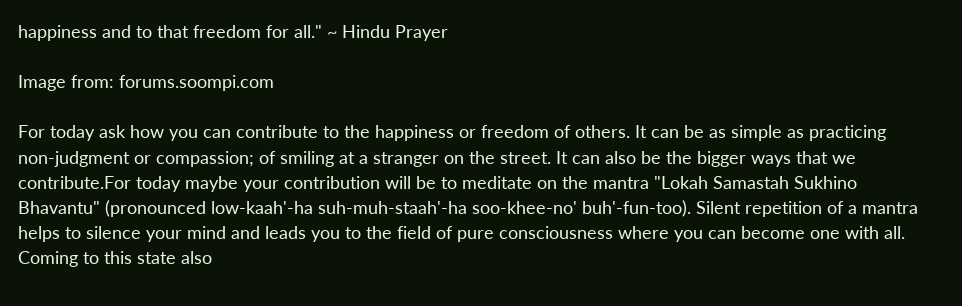happiness and to that freedom for all." ~ Hindu Prayer

Image from: forums.soompi.com

For today ask how you can contribute to the happiness or freedom of others. It can be as simple as practicing non-judgment or compassion; of smiling at a stranger on the street. It can also be the bigger ways that we contribute.For today maybe your contribution will be to meditate on the mantra "Lokah Samastah Sukhino Bhavantu" (pronounced low-kaah'-ha suh-muh-staah'-ha soo-khee-no' buh'-fun-too). Silent repetition of a mantra helps to silence your mind and leads you to the field of pure consciousness where you can become one with all. Coming to this state also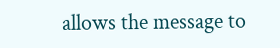allows the message to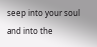seep into your soul and into the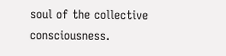soul of the collective consciousness.